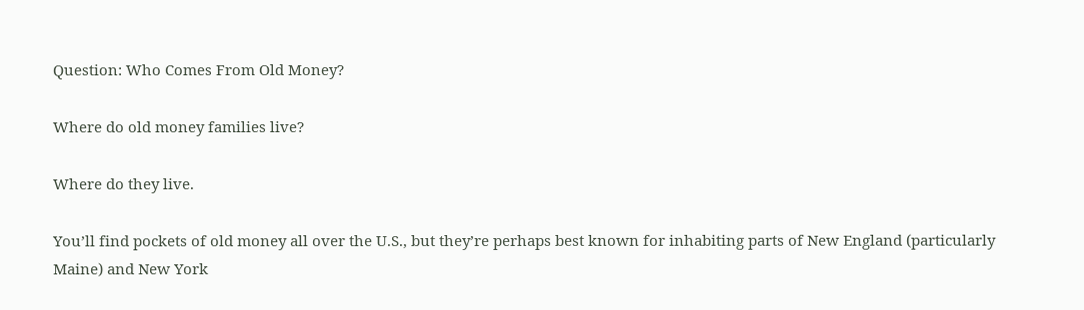Question: Who Comes From Old Money?

Where do old money families live?

Where do they live.

You’ll find pockets of old money all over the U.S., but they’re perhaps best known for inhabiting parts of New England (particularly Maine) and New York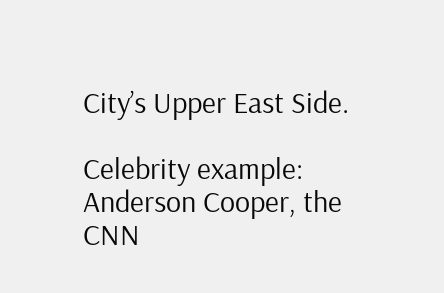City’s Upper East Side.

Celebrity example: Anderson Cooper, the CNN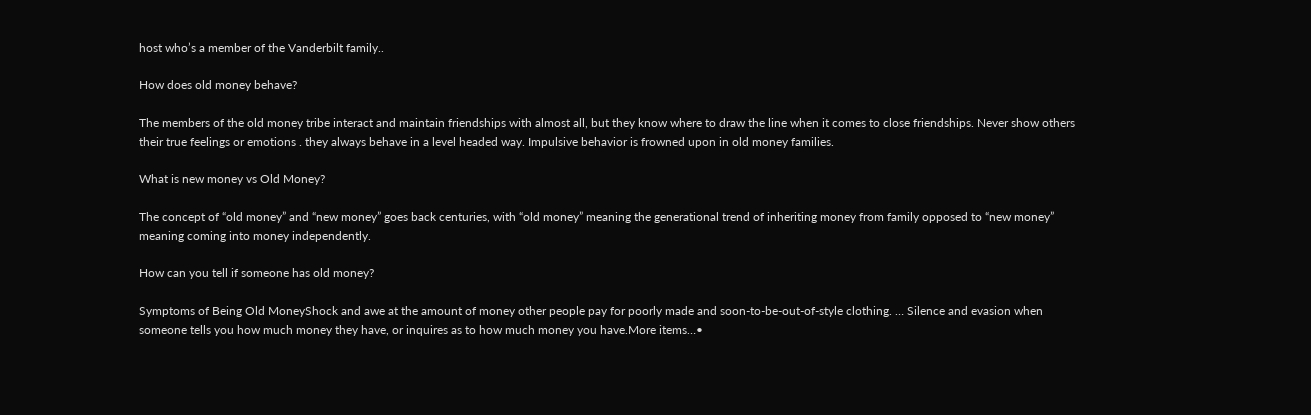host who’s a member of the Vanderbilt family..

How does old money behave?

The members of the old money tribe interact and maintain friendships with almost all, but they know where to draw the line when it comes to close friendships. Never show others their true feelings or emotions . they always behave in a level headed way. Impulsive behavior is frowned upon in old money families.

What is new money vs Old Money?

The concept of “old money” and “new money” goes back centuries, with “old money” meaning the generational trend of inheriting money from family opposed to “new money” meaning coming into money independently.

How can you tell if someone has old money?

Symptoms of Being Old MoneyShock and awe at the amount of money other people pay for poorly made and soon-to-be-out-of-style clothing. … Silence and evasion when someone tells you how much money they have, or inquires as to how much money you have.More items…•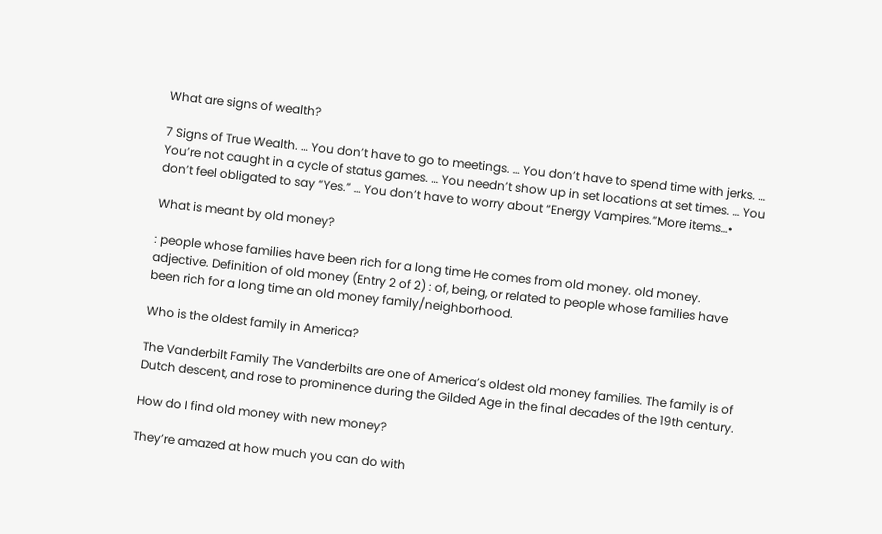What are signs of wealth?

7 Signs of True Wealth. … You don’t have to go to meetings. … You don’t have to spend time with jerks. … You’re not caught in a cycle of status games. … You needn’t show up in set locations at set times. … You don’t feel obligated to say “Yes.” … You don’t have to worry about “Energy Vampires.”More items…•

What is meant by old money?

: people whose families have been rich for a long time He comes from old money. old money. adjective. Definition of old money (Entry 2 of 2) : of, being, or related to people whose families have been rich for a long time an old money family/neighborhood.

Who is the oldest family in America?

The Vanderbilt Family The Vanderbilts are one of America’s oldest old money families. The family is of Dutch descent, and rose to prominence during the Gilded Age in the final decades of the 19th century.

How do I find old money with new money?

They’re amazed at how much you can do with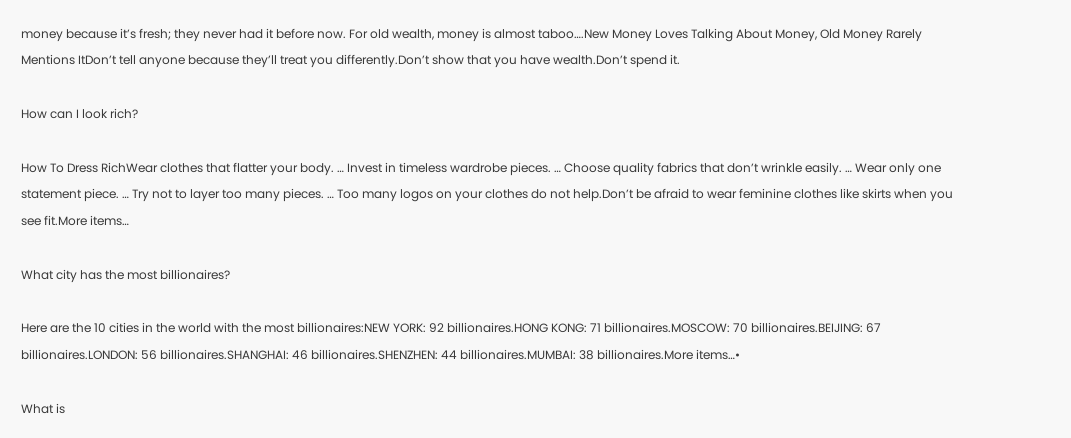money because it’s fresh; they never had it before now. For old wealth, money is almost taboo….New Money Loves Talking About Money, Old Money Rarely Mentions ItDon’t tell anyone because they’ll treat you differently.Don’t show that you have wealth.Don’t spend it.

How can I look rich?

How To Dress RichWear clothes that flatter your body. … Invest in timeless wardrobe pieces. … Choose quality fabrics that don’t wrinkle easily. … Wear only one statement piece. … Try not to layer too many pieces. … Too many logos on your clothes do not help.Don’t be afraid to wear feminine clothes like skirts when you see fit.More items…

What city has the most billionaires?

Here are the 10 cities in the world with the most billionaires:NEW YORK: 92 billionaires.HONG KONG: 71 billionaires.MOSCOW: 70 billionaires.BEIJING: 67 billionaires.LONDON: 56 billionaires.SHANGHAI: 46 billionaires.SHENZHEN: 44 billionaires.MUMBAI: 38 billionaires.More items…•

What is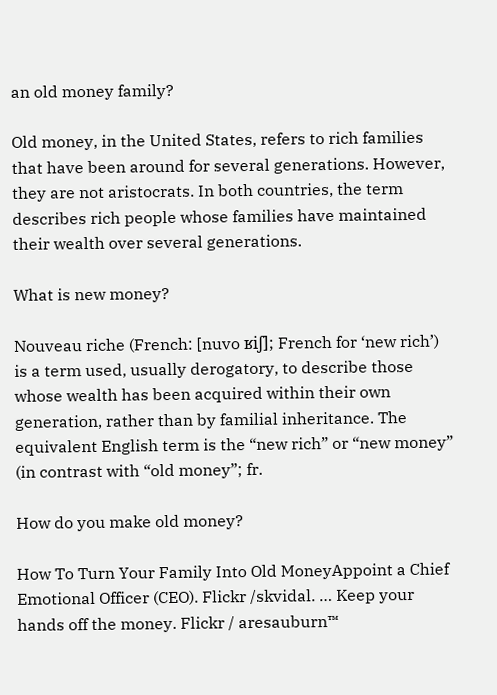an old money family?

Old money, in the United States, refers to rich families that have been around for several generations. However, they are not aristocrats. In both countries, the term describes rich people whose families have maintained their wealth over several generations.

What is new money?

Nouveau riche (French: [nuvo ʁiʃ]; French for ‘new rich’) is a term used, usually derogatory, to describe those whose wealth has been acquired within their own generation, rather than by familial inheritance. The equivalent English term is the “new rich” or “new money” (in contrast with “old money”; fr.

How do you make old money?

How To Turn Your Family Into Old MoneyAppoint a Chief Emotional Officer (CEO). Flickr /skvidal. … Keep your hands off the money. Flickr / aresauburn™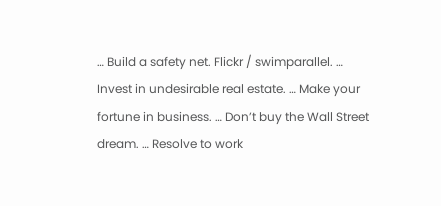… Build a safety net. Flickr / swimparallel. … Invest in undesirable real estate. … Make your fortune in business. … Don’t buy the Wall Street dream. … Resolve to work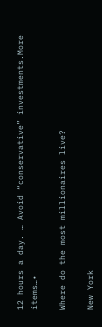12 hours a day. … Avoid “conservative” investments.More items…•

Where do the most millionaires live?

New York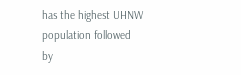has the highest UHNW population followed by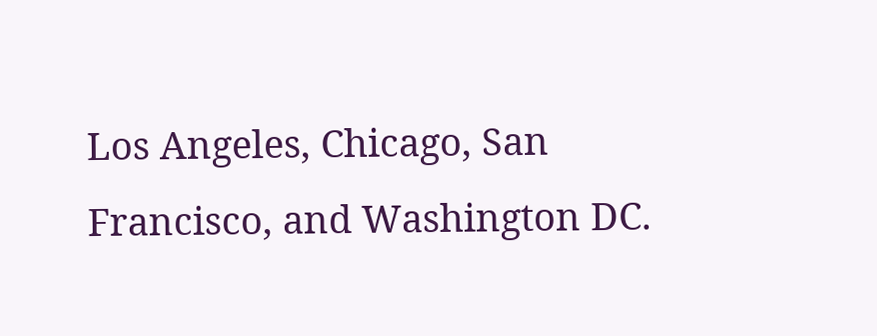Los Angeles, Chicago, San Francisco, and Washington DC.